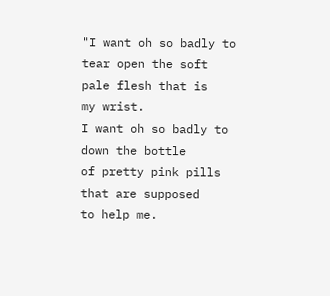"I want oh so badly to
tear open the soft
pale flesh that is
my wrist.
I want oh so badly to
down the bottle
of pretty pink pills
that are supposed
to help me.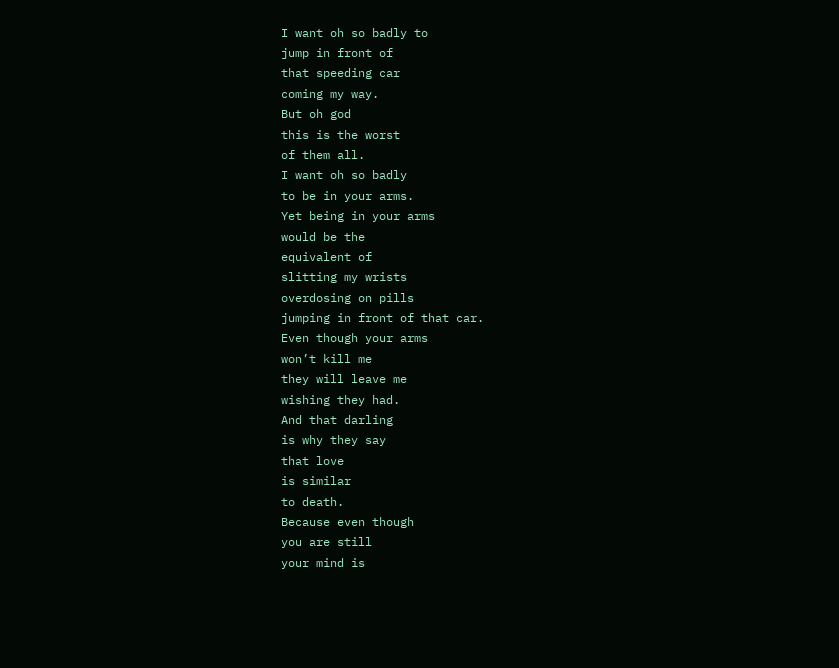I want oh so badly to
jump in front of
that speeding car
coming my way.
But oh god
this is the worst
of them all.
I want oh so badly
to be in your arms.
Yet being in your arms
would be the
equivalent of
slitting my wrists
overdosing on pills
jumping in front of that car.
Even though your arms
won’t kill me
they will leave me
wishing they had.
And that darling
is why they say
that love
is similar
to death.
Because even though
you are still
your mind is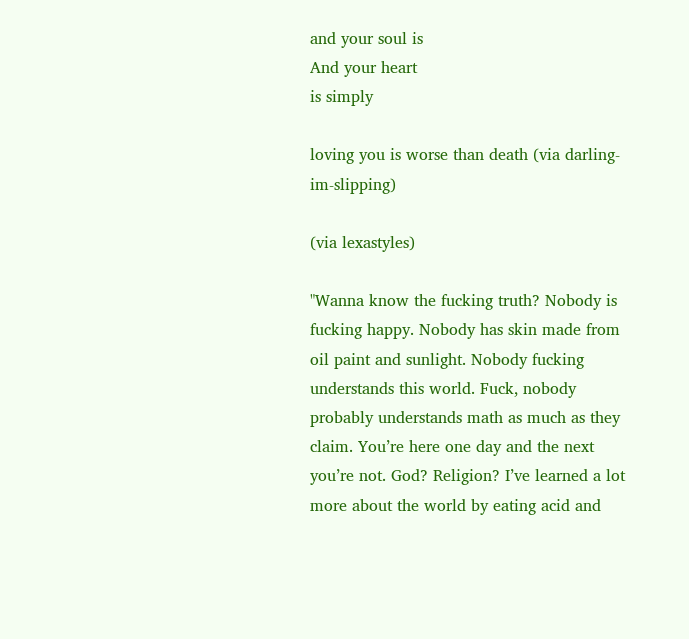and your soul is
And your heart
is simply

loving you is worse than death (via darling-im-slipping)

(via lexastyles)

"Wanna know the fucking truth? Nobody is fucking happy. Nobody has skin made from oil paint and sunlight. Nobody fucking understands this world. Fuck, nobody probably understands math as much as they claim. You’re here one day and the next you’re not. God? Religion? I’ve learned a lot more about the world by eating acid and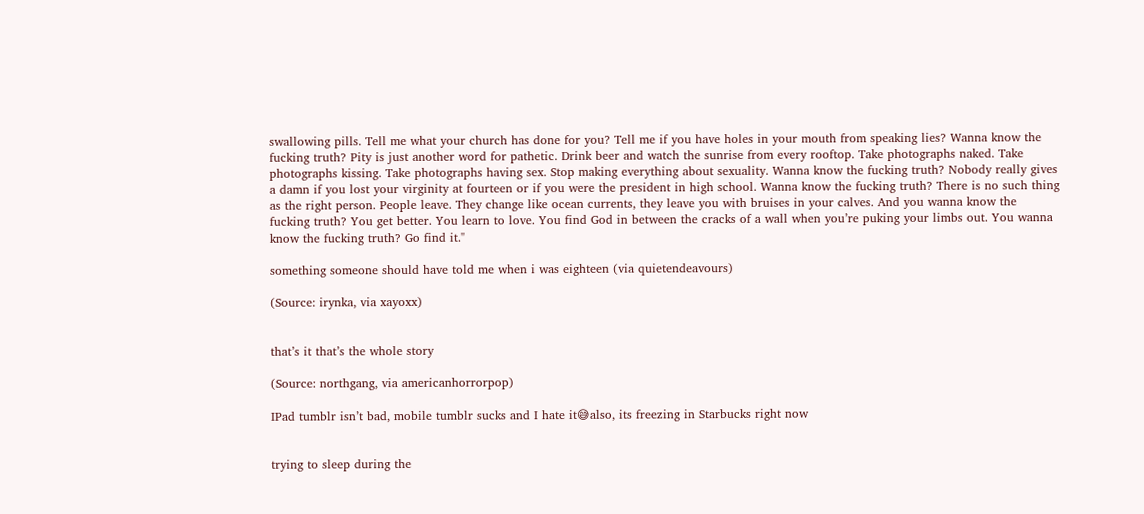swallowing pills. Tell me what your church has done for you? Tell me if you have holes in your mouth from speaking lies? Wanna know the fucking truth? Pity is just another word for pathetic. Drink beer and watch the sunrise from every rooftop. Take photographs naked. Take photographs kissing. Take photographs having sex. Stop making everything about sexuality. Wanna know the fucking truth? Nobody really gives a damn if you lost your virginity at fourteen or if you were the president in high school. Wanna know the fucking truth? There is no such thing as the right person. People leave. They change like ocean currents, they leave you with bruises in your calves. And you wanna know the fucking truth? You get better. You learn to love. You find God in between the cracks of a wall when you’re puking your limbs out. You wanna know the fucking truth? Go find it."

something someone should have told me when i was eighteen (via quietendeavours)

(Source: irynka, via xayoxx)


that’s it that’s the whole story

(Source: northgang, via americanhorrorpop)

IPad tumblr isn’t bad, mobile tumblr sucks and I hate it😅also, its freezing in Starbucks right now


trying to sleep during the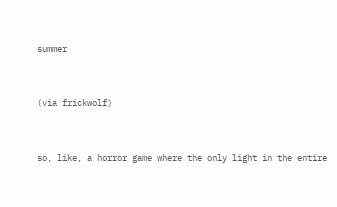summer


(via frickwolf)


so, like, a horror game where the only light in the entire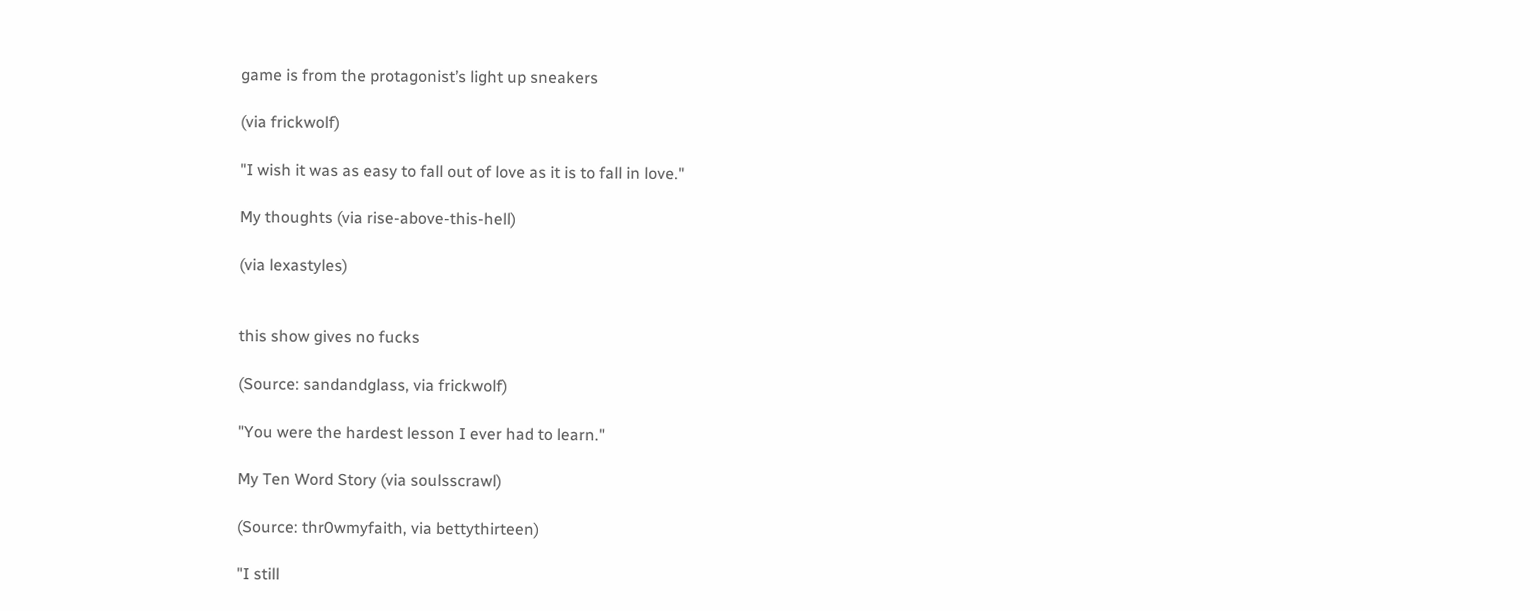game is from the protagonist’s light up sneakers

(via frickwolf)

"I wish it was as easy to fall out of love as it is to fall in love."

My thoughts (via rise-above-this-hell)

(via lexastyles)


this show gives no fucks

(Source: sandandglass, via frickwolf)

"You were the hardest lesson I ever had to learn."

My Ten Word Story (via soulsscrawl)

(Source: thr0wmyfaith, via bettythirteen)

"I still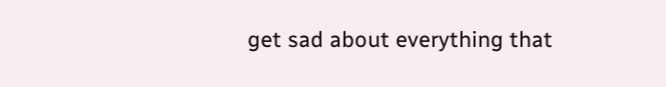get sad about everything that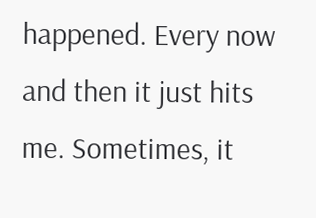happened. Every now and then it just hits me. Sometimes, it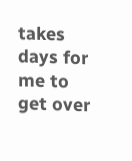takes days for me to get over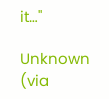it…"

Unknown (via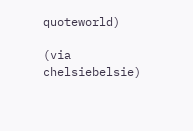quoteworld)

(via chelsiebelsie)